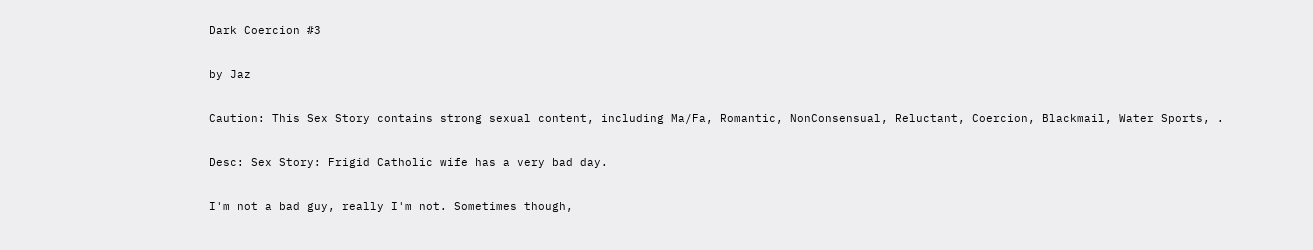Dark Coercion #3

by Jaz

Caution: This Sex Story contains strong sexual content, including Ma/Fa, Romantic, NonConsensual, Reluctant, Coercion, Blackmail, Water Sports, .

Desc: Sex Story: Frigid Catholic wife has a very bad day.

I'm not a bad guy, really I'm not. Sometimes though,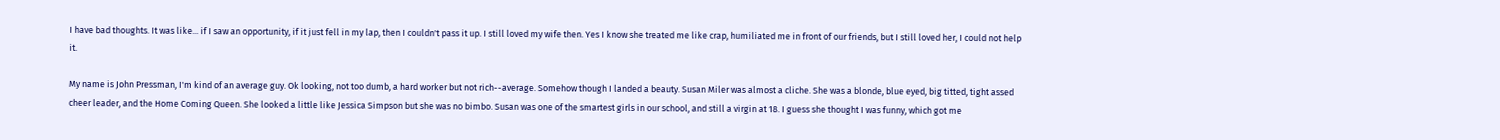I have bad thoughts. It was like... if I saw an opportunity, if it just fell in my lap, then I couldn't pass it up. I still loved my wife then. Yes I know she treated me like crap, humiliated me in front of our friends, but I still loved her, I could not help it.

My name is John Pressman, I'm kind of an average guy. Ok looking, not too dumb, a hard worker but not rich--average. Somehow though I landed a beauty. Susan Miler was almost a cliche. She was a blonde, blue eyed, big titted, tight assed cheer leader, and the Home Coming Queen. She looked a little like Jessica Simpson but she was no bimbo. Susan was one of the smartest girls in our school, and still a virgin at 18. I guess she thought I was funny, which got me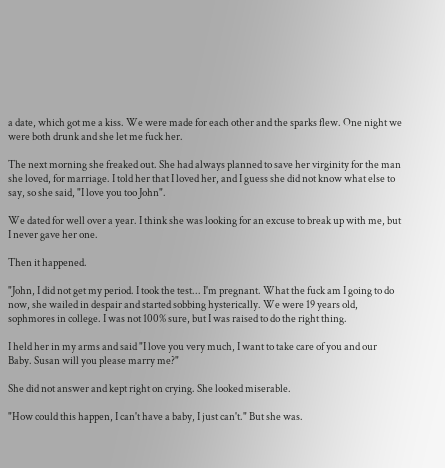a date, which got me a kiss. We were made for each other and the sparks flew. One night we were both drunk and she let me fuck her.

The next morning she freaked out. She had always planned to save her virginity for the man she loved, for marriage. I told her that I loved her, and I guess she did not know what else to say, so she said, "I love you too John".

We dated for well over a year. I think she was looking for an excuse to break up with me, but I never gave her one.

Then it happened.

"John, I did not get my period. I took the test... I'm pregnant. What the fuck am I going to do now, she wailed in despair and started sobbing hysterically. We were 19 years old, sophmores in college. I was not 100% sure, but I was raised to do the right thing.

I held her in my arms and said "I love you very much, I want to take care of you and our Baby. Susan will you please marry me?"

She did not answer and kept right on crying. She looked miserable.

"How could this happen, I can't have a baby, I just can't." But she was.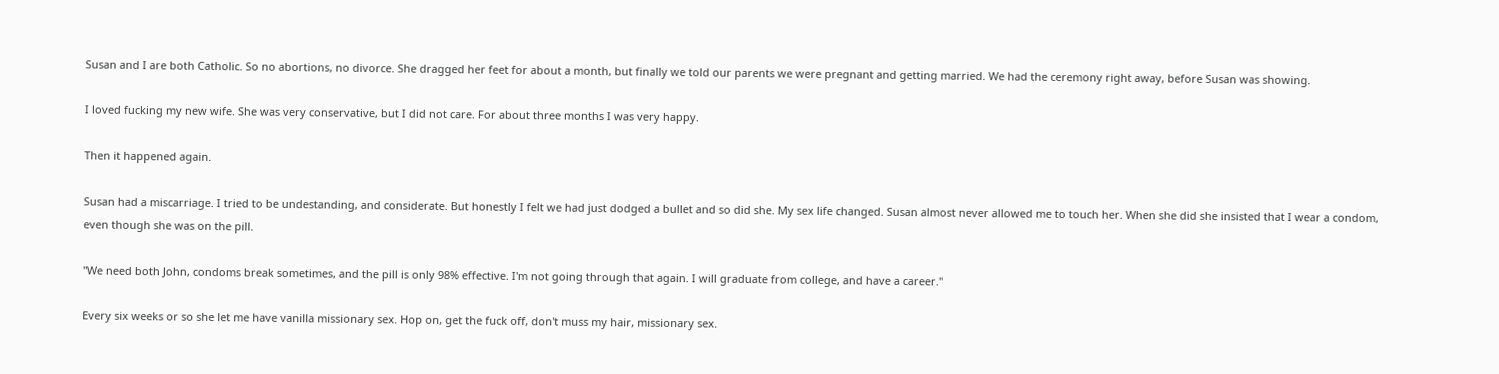Susan and I are both Catholic. So no abortions, no divorce. She dragged her feet for about a month, but finally we told our parents we were pregnant and getting married. We had the ceremony right away, before Susan was showing.

I loved fucking my new wife. She was very conservative, but I did not care. For about three months I was very happy.

Then it happened again.

Susan had a miscarriage. I tried to be undestanding, and considerate. But honestly I felt we had just dodged a bullet and so did she. My sex life changed. Susan almost never allowed me to touch her. When she did she insisted that I wear a condom, even though she was on the pill.

"We need both John, condoms break sometimes, and the pill is only 98% effective. I'm not going through that again. I will graduate from college, and have a career."

Every six weeks or so she let me have vanilla missionary sex. Hop on, get the fuck off, don't muss my hair, missionary sex.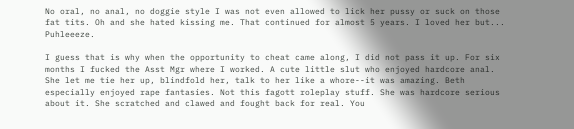No oral, no anal, no doggie style I was not even allowed to lick her pussy or suck on those fat tits. Oh and she hated kissing me. That continued for almost 5 years. I loved her but... Puhleeeze.

I guess that is why when the opportunity to cheat came along, I did not pass it up. For six months I fucked the Asst Mgr where I worked. A cute little slut who enjoyed hardcore anal. She let me tie her up, blindfold her, talk to her like a whore--it was amazing. Beth especially enjoyed rape fantasies. Not this fagott roleplay stuff. She was hardcore serious about it. She scratched and clawed and fought back for real. You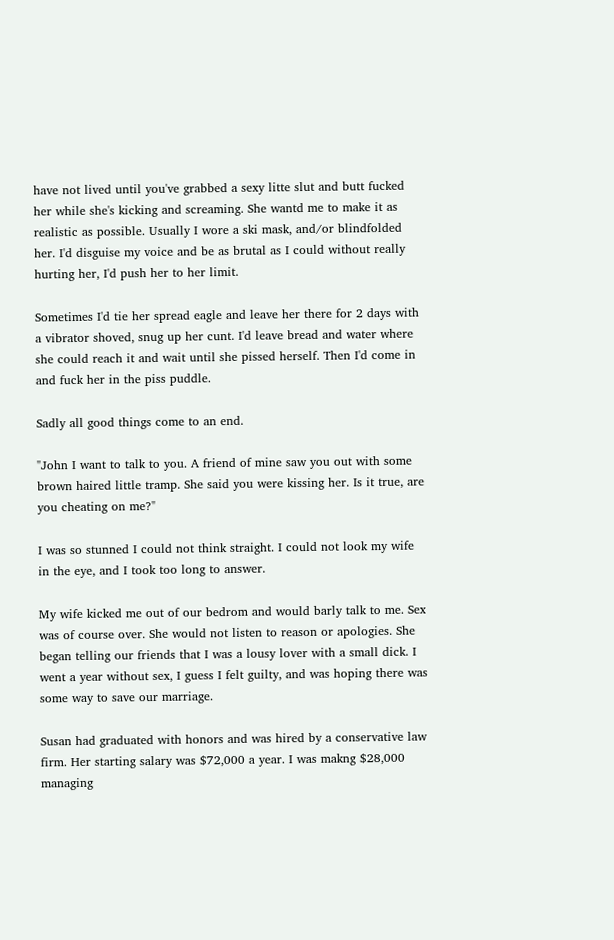have not lived until you've grabbed a sexy litte slut and butt fucked her while she's kicking and screaming. She wantd me to make it as realistic as possible. Usually I wore a ski mask, and/or blindfolded her. I'd disguise my voice and be as brutal as I could without really hurting her, I'd push her to her limit.

Sometimes I'd tie her spread eagle and leave her there for 2 days with a vibrator shoved, snug up her cunt. I'd leave bread and water where she could reach it and wait until she pissed herself. Then I'd come in and fuck her in the piss puddle.

Sadly all good things come to an end.

"John I want to talk to you. A friend of mine saw you out with some brown haired little tramp. She said you were kissing her. Is it true, are you cheating on me?"

I was so stunned I could not think straight. I could not look my wife in the eye, and I took too long to answer.

My wife kicked me out of our bedrom and would barly talk to me. Sex was of course over. She would not listen to reason or apologies. She began telling our friends that I was a lousy lover with a small dick. I went a year without sex, I guess I felt guilty, and was hoping there was some way to save our marriage.

Susan had graduated with honors and was hired by a conservative law firm. Her starting salary was $72,000 a year. I was makng $28,000 managing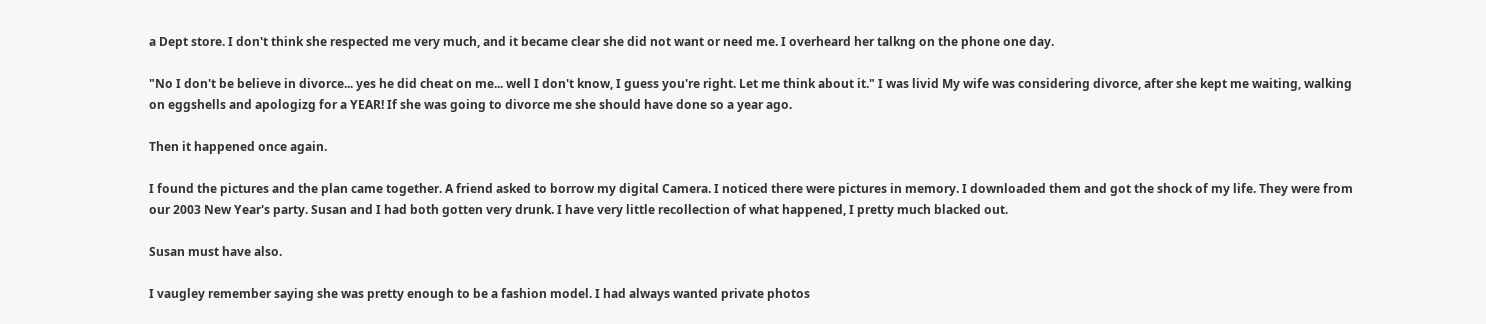a Dept store. I don't think she respected me very much, and it became clear she did not want or need me. I overheard her talkng on the phone one day.

"No I don't be believe in divorce... yes he did cheat on me... well I don't know, I guess you're right. Let me think about it." I was livid My wife was considering divorce, after she kept me waiting, walking on eggshells and apologizg for a YEAR! If she was going to divorce me she should have done so a year ago.

Then it happened once again.

I found the pictures and the plan came together. A friend asked to borrow my digital Camera. I noticed there were pictures in memory. I downloaded them and got the shock of my life. They were from our 2003 New Year's party. Susan and I had both gotten very drunk. I have very little recollection of what happened, I pretty much blacked out.

Susan must have also.

I vaugley remember saying she was pretty enough to be a fashion model. I had always wanted private photos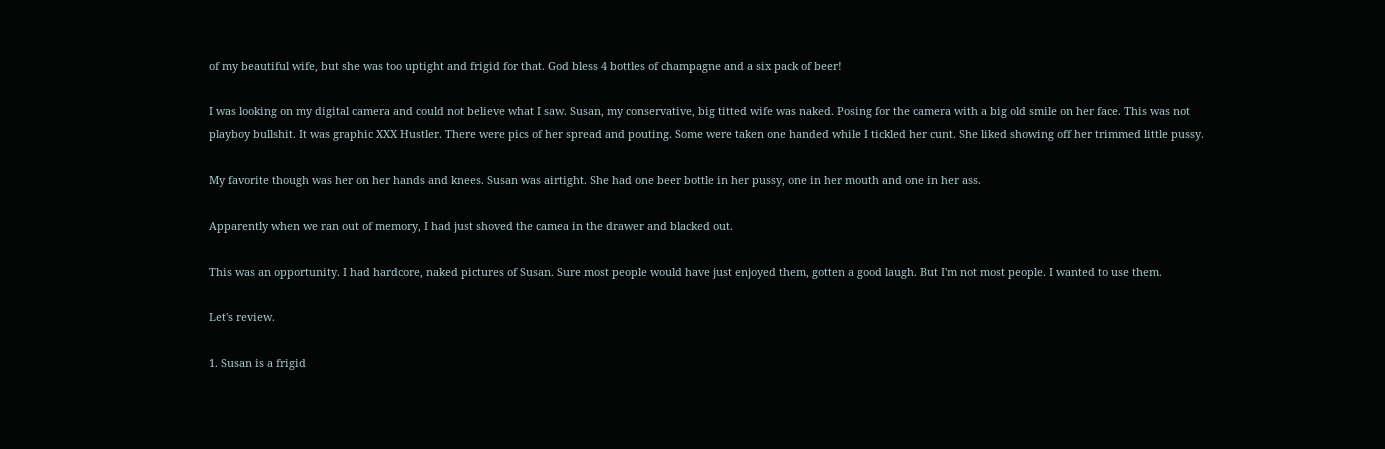of my beautiful wife, but she was too uptight and frigid for that. God bless 4 bottles of champagne and a six pack of beer!

I was looking on my digital camera and could not believe what I saw. Susan, my conservative, big titted wife was naked. Posing for the camera with a big old smile on her face. This was not playboy bullshit. It was graphic XXX Hustler. There were pics of her spread and pouting. Some were taken one handed while I tickled her cunt. She liked showing off her trimmed little pussy.

My favorite though was her on her hands and knees. Susan was airtight. She had one beer bottle in her pussy, one in her mouth and one in her ass.

Apparently when we ran out of memory, I had just shoved the camea in the drawer and blacked out.

This was an opportunity. I had hardcore, naked pictures of Susan. Sure most people would have just enjoyed them, gotten a good laugh. But I'm not most people. I wanted to use them.

Let's review.

1. Susan is a frigid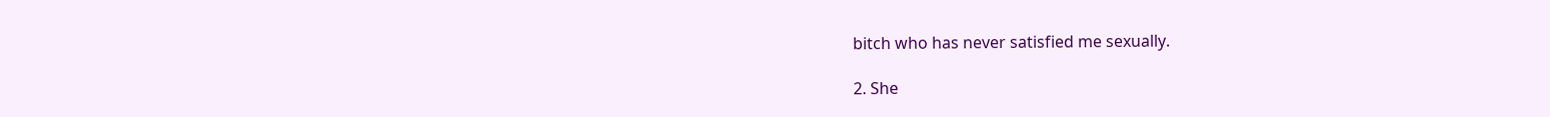bitch who has never satisfied me sexually.

2. She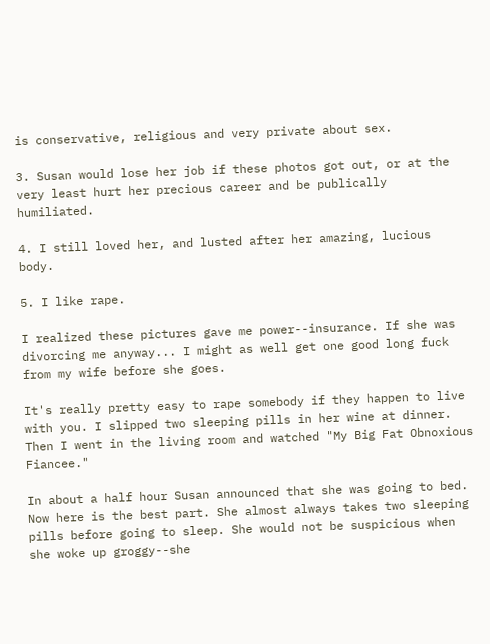is conservative, religious and very private about sex.

3. Susan would lose her job if these photos got out, or at the very least hurt her precious career and be publically humiliated.

4. I still loved her, and lusted after her amazing, lucious body.

5. I like rape.

I realized these pictures gave me power--insurance. If she was divorcing me anyway... I might as well get one good long fuck from my wife before she goes.

It's really pretty easy to rape somebody if they happen to live with you. I slipped two sleeping pills in her wine at dinner. Then I went in the living room and watched "My Big Fat Obnoxious Fiancee."

In about a half hour Susan announced that she was going to bed. Now here is the best part. She almost always takes two sleeping pills before going to sleep. She would not be suspicious when she woke up groggy--she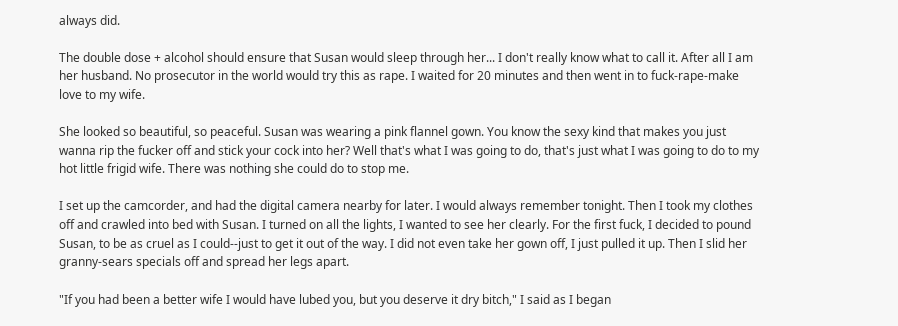always did.

The double dose + alcohol should ensure that Susan would sleep through her... I don't really know what to call it. After all I am her husband. No prosecutor in the world would try this as rape. I waited for 20 minutes and then went in to fuck-rape-make love to my wife.

She looked so beautiful, so peaceful. Susan was wearing a pink flannel gown. You know the sexy kind that makes you just wanna rip the fucker off and stick your cock into her? Well that's what I was going to do, that's just what I was going to do to my hot little frigid wife. There was nothing she could do to stop me.

I set up the camcorder, and had the digital camera nearby for later. I would always remember tonight. Then I took my clothes off and crawled into bed with Susan. I turned on all the lights, I wanted to see her clearly. For the first fuck, I decided to pound Susan, to be as cruel as I could--just to get it out of the way. I did not even take her gown off, I just pulled it up. Then I slid her granny-sears specials off and spread her legs apart.

"If you had been a better wife I would have lubed you, but you deserve it dry bitch," I said as I began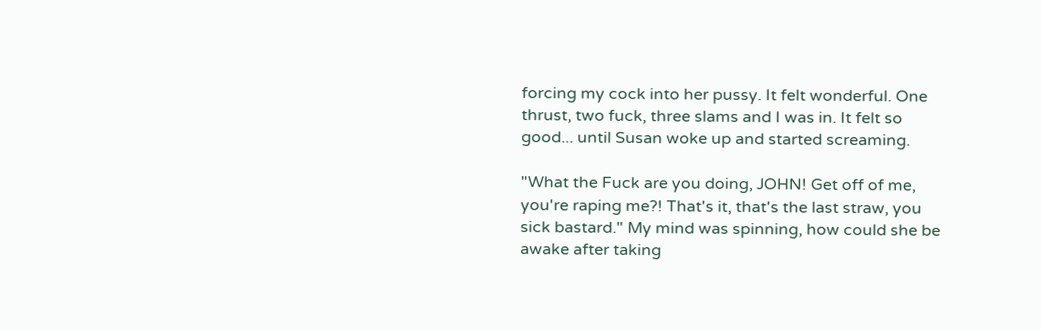forcing my cock into her pussy. It felt wonderful. One thrust, two fuck, three slams and I was in. It felt so good... until Susan woke up and started screaming.

"What the Fuck are you doing, JOHN! Get off of me, you're raping me?! That's it, that's the last straw, you sick bastard." My mind was spinning, how could she be awake after taking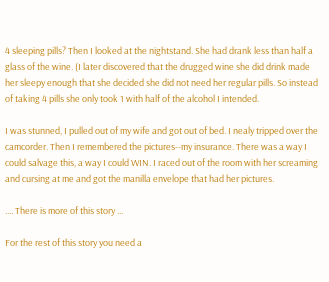4 sleeping pills? Then I looked at the nightstand. She had drank less than half a glass of the wine. (I later discovered that the drugged wine she did drink made her sleepy enough that she decided she did not need her regular pills. So instead of taking 4 pills she only took 1 with half of the alcohol I intended.

I was stunned, I pulled out of my wife and got out of bed. I nealy tripped over the camcorder. Then I remembered the pictures--my insurance. There was a way I could salvage this, a way I could WIN. I raced out of the room with her screaming and cursing at me and got the manilla envelope that had her pictures.

.... There is more of this story ...

For the rest of this story you need a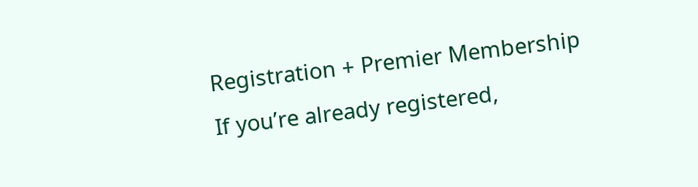Registration + Premier Membership
If you’re already registered,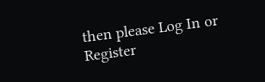then please Log In or Register